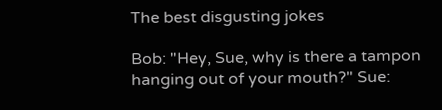The best disgusting jokes

Bob: "Hey, Sue, why is there a tampon hanging out of your mouth?" Sue: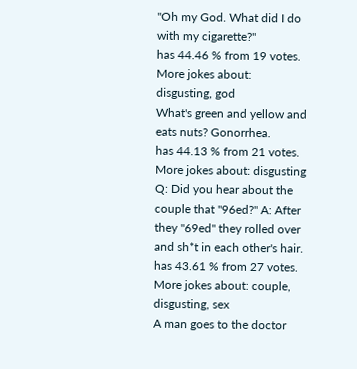"Oh my God. What did I do with my cigarette?"
has 44.46 % from 19 votes. More jokes about: disgusting, god
What's green and yellow and eats nuts? Gonorrhea.
has 44.13 % from 21 votes. More jokes about: disgusting
Q: Did you hear about the couple that "96ed?" A: After they "69ed" they rolled over and sh*t in each other's hair.
has 43.61 % from 27 votes. More jokes about: couple, disgusting, sex
A man goes to the doctor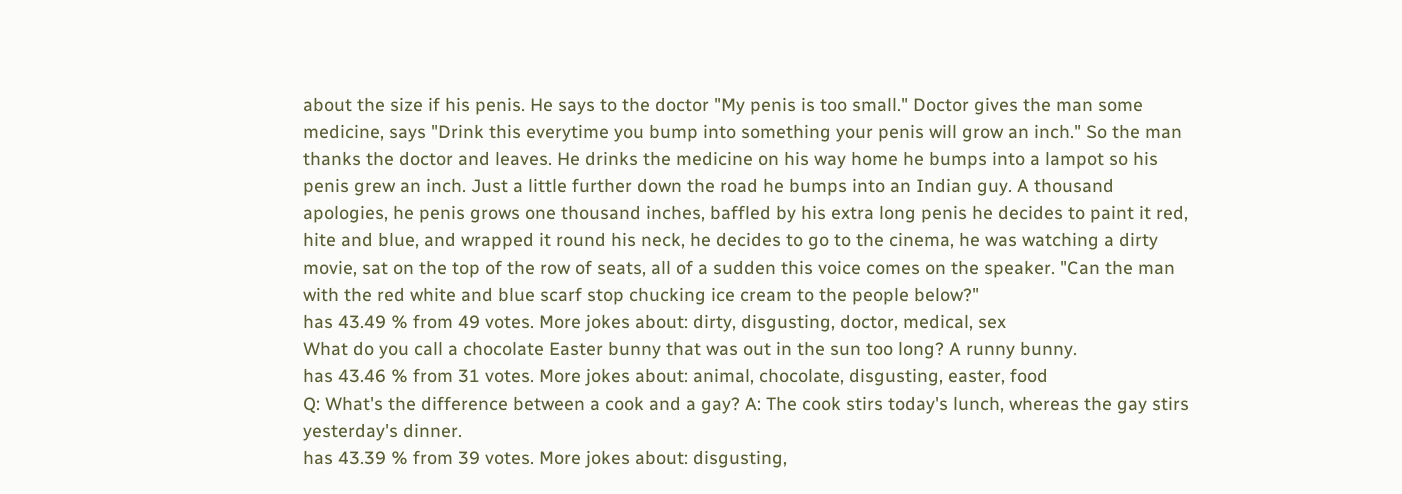about the size if his penis. He says to the doctor "My penis is too small." Doctor gives the man some medicine, says "Drink this everytime you bump into something your penis will grow an inch." So the man thanks the doctor and leaves. He drinks the medicine on his way home he bumps into a lampot so his penis grew an inch. Just a little further down the road he bumps into an Indian guy. A thousand apologies, he penis grows one thousand inches, baffled by his extra long penis he decides to paint it red, hite and blue, and wrapped it round his neck, he decides to go to the cinema, he was watching a dirty movie, sat on the top of the row of seats, all of a sudden this voice comes on the speaker. "Can the man with the red white and blue scarf stop chucking ice cream to the people below?"
has 43.49 % from 49 votes. More jokes about: dirty, disgusting, doctor, medical, sex
What do you call a chocolate Easter bunny that was out in the sun too long? A runny bunny.
has 43.46 % from 31 votes. More jokes about: animal, chocolate, disgusting, easter, food
Q: What's the difference between a cook and a gay? A: The cook stirs today's lunch, whereas the gay stirs yesterday's dinner.
has 43.39 % from 39 votes. More jokes about: disgusting,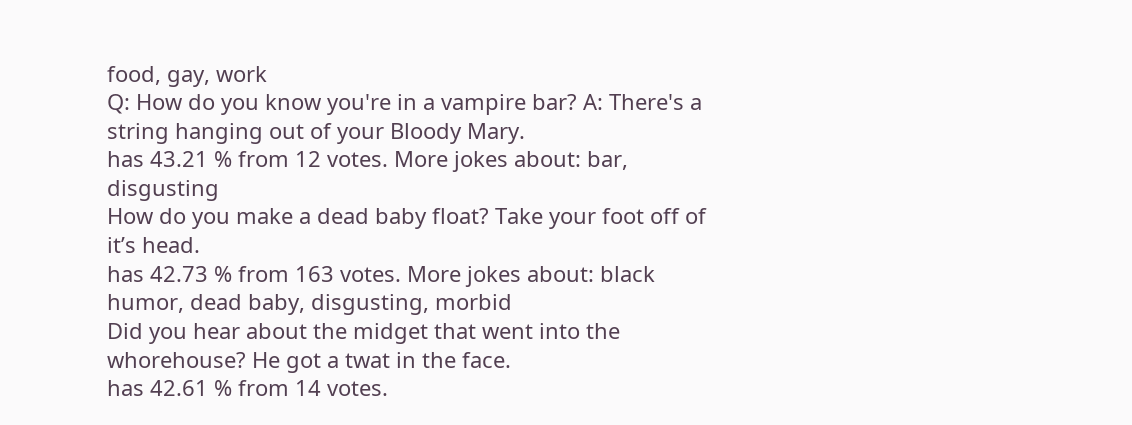food, gay, work
Q: How do you know you're in a vampire bar? A: There's a string hanging out of your Bloody Mary.
has 43.21 % from 12 votes. More jokes about: bar, disgusting
How do you make a dead baby float? Take your foot off of it’s head.
has 42.73 % from 163 votes. More jokes about: black humor, dead baby, disgusting, morbid
Did you hear about the midget that went into the whorehouse? He got a twat in the face.
has 42.61 % from 14 votes.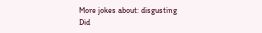More jokes about: disgusting
Did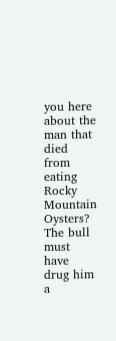you here about the man that died from eating Rocky Mountain Oysters? The bull must have drug him a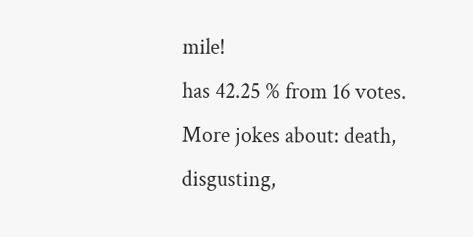mile!
has 42.25 % from 16 votes. More jokes about: death, disgusting,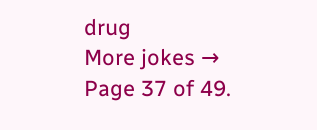drug
More jokes →
Page 37 of 49.